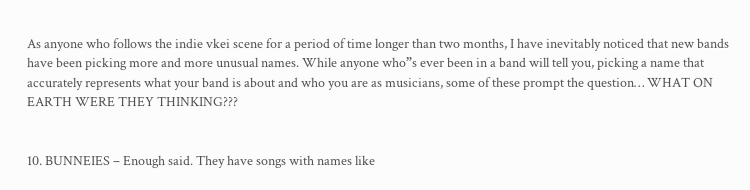As anyone who follows the indie vkei scene for a period of time longer than two months, I have inevitably noticed that new bands have been picking more and more unusual names. While anyone who”s ever been in a band will tell you, picking a name that accurately represents what your band is about and who you are as musicians, some of these prompt the question… WHAT ON EARTH WERE THEY THINKING???


10. BUNNEIES – Enough said. They have songs with names like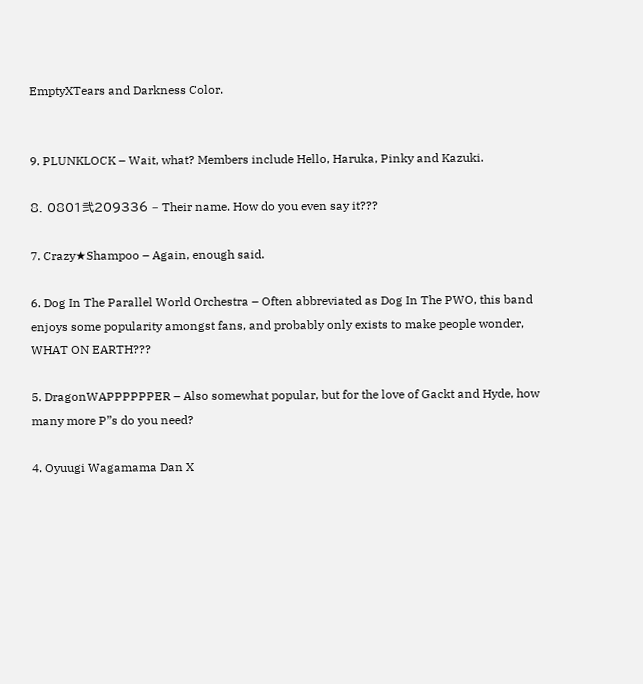EmptyXTears and Darkness Color.


9. PLUNKLOCK – Wait, what? Members include Hello, Haruka, Pinky and Kazuki.

8. 0801弐209336 – Their name. How do you even say it???

7. Crazy★Shampoo – Again, enough said.

6. Dog In The Parallel World Orchestra – Often abbreviated as Dog In The PWO, this band enjoys some popularity amongst fans, and probably only exists to make people wonder, WHAT ON EARTH???

5. DragonWAPPPPPPER – Also somewhat popular, but for the love of Gackt and Hyde, how many more P”s do you need?

4. Oyuugi Wagamama Dan X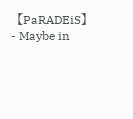【PaRADEiS】- Maybe in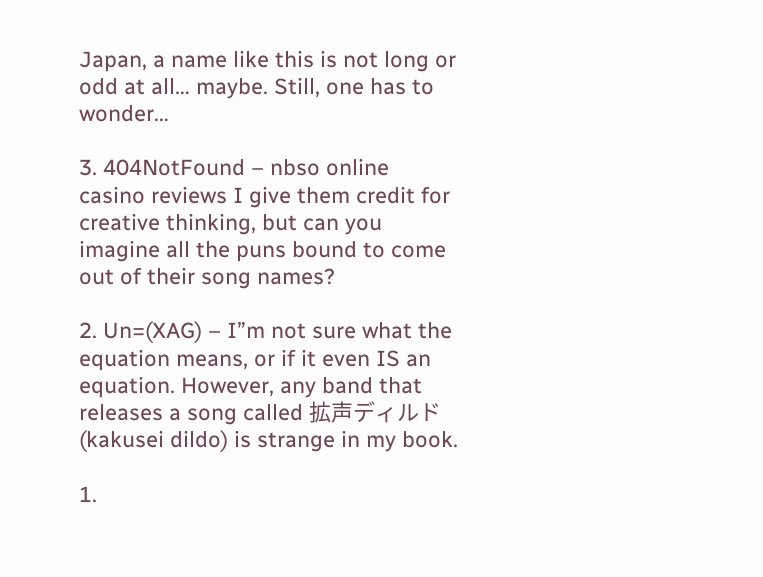Japan, a name like this is not long or odd at all… maybe. Still, one has to wonder…

3. 404NotFound – nbso online casino reviews I give them credit for creative thinking, but can you imagine all the puns bound to come out of their song names?

2. Un=(XAG) – I”m not sure what the equation means, or if it even IS an equation. However, any band that releases a song called 拡声ディルド(kakusei dildo) is strange in my book.

1.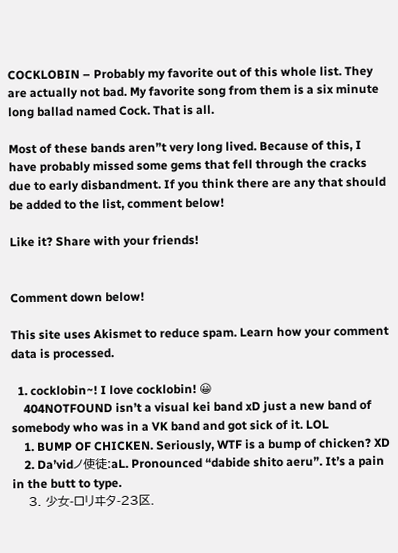COCKLOBIN – Probably my favorite out of this whole list. They are actually not bad. My favorite song from them is a six minute long ballad named Cock. That is all.

Most of these bands aren”t very long lived. Because of this, I have probably missed some gems that fell through the cracks due to early disbandment. If you think there are any that should be added to the list, comment below!

Like it? Share with your friends!


Comment down below!

This site uses Akismet to reduce spam. Learn how your comment data is processed.

  1. cocklobin~! I love cocklobin! 😀
    404NOTFOUND isn’t a visual kei band xD just a new band of somebody who was in a VK band and got sick of it. LOL
    1. BUMP OF CHICKEN. Seriously, WTF is a bump of chicken? XD
    2. Da’vidノ使徒:aL. Pronounced “dabide shito aeru”. It’s a pain in the butt to type.
    3. 少女-ロリヰタ-23区.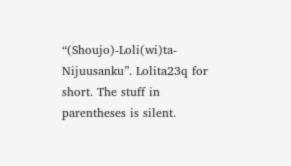“(Shoujo)-Loli(wi)ta-Nijuusanku”. Lolita23q for short. The stuff in parentheses is silent.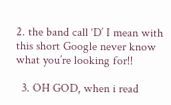2. the band call ‘D’ I mean with this short Google never know what you’re looking for!!

  3. OH GOD, when i read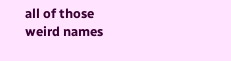all of those weird names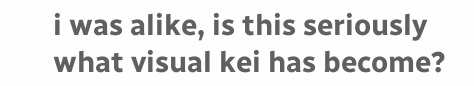i was alike, is this seriously what visual kei has become?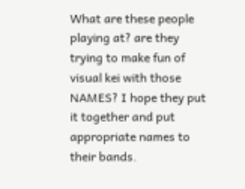What are these people playing at? are they trying to make fun of visual kei with those NAMES? I hope they put it together and put appropriate names to their bands.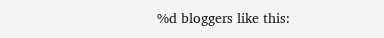%d bloggers like this: